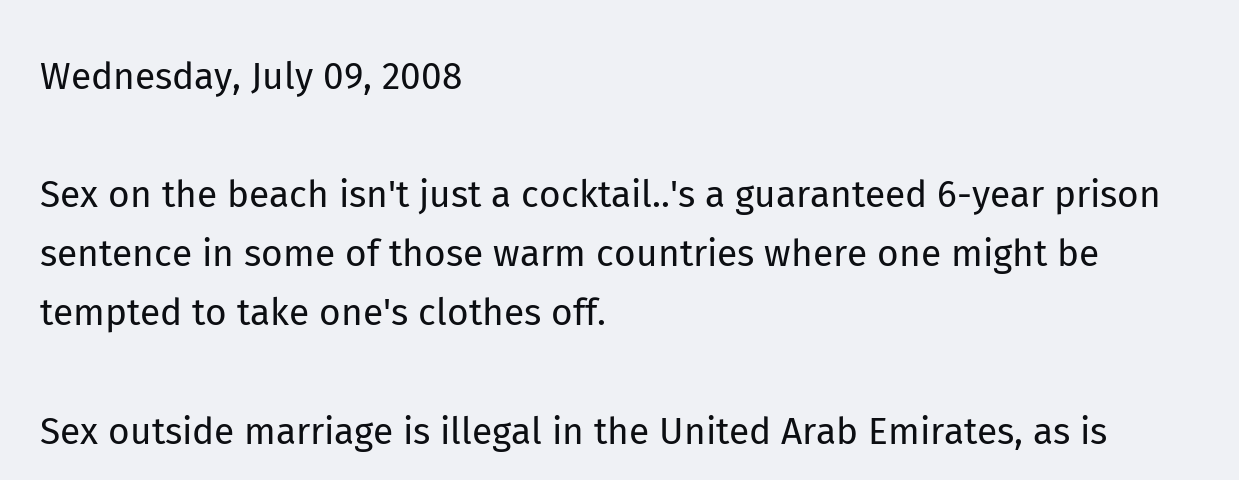Wednesday, July 09, 2008

Sex on the beach isn't just a cocktail..'s a guaranteed 6-year prison sentence in some of those warm countries where one might be tempted to take one's clothes off.

Sex outside marriage is illegal in the United Arab Emirates, as is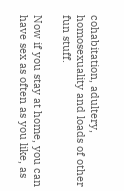cohabitation, adultery, homosexuality and loads of other fun stuff.

Now if you stay at home, you can have sex as often as you like, as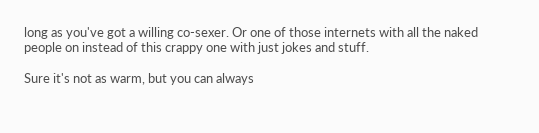long as you've got a willing co-sexer. Or one of those internets with all the naked people on instead of this crappy one with just jokes and stuff.

Sure it's not as warm, but you can always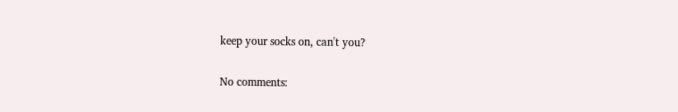keep your socks on, can't you?

No comments: